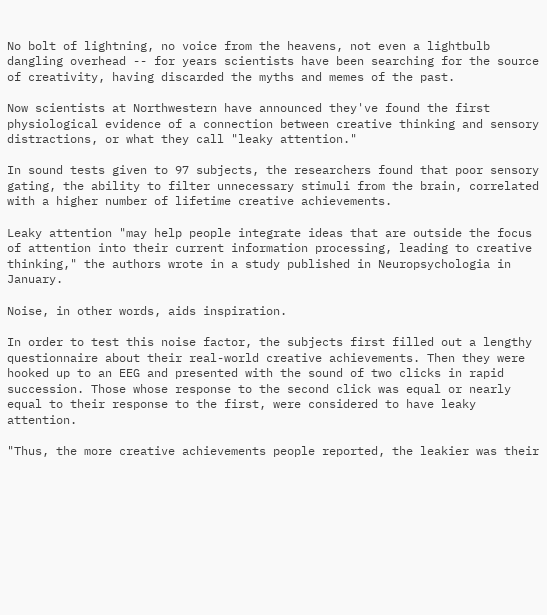No bolt of lightning, no voice from the heavens, not even a lightbulb dangling overhead -- for years scientists have been searching for the source of creativity, having discarded the myths and memes of the past.

Now scientists at Northwestern have announced they've found the first physiological evidence of a connection between creative thinking and sensory distractions, or what they call "leaky attention."

In sound tests given to 97 subjects, the researchers found that poor sensory gating, the ability to filter unnecessary stimuli from the brain, correlated with a higher number of lifetime creative achievements.

Leaky attention "may help people integrate ideas that are outside the focus of attention into their current information processing, leading to creative thinking," the authors wrote in a study published in Neuropsychologia in January.

Noise, in other words, aids inspiration.

In order to test this noise factor, the subjects first filled out a lengthy questionnaire about their real-world creative achievements. Then they were hooked up to an EEG and presented with the sound of two clicks in rapid succession. Those whose response to the second click was equal or nearly equal to their response to the first, were considered to have leaky attention.

"Thus, the more creative achievements people reported, the leakier was their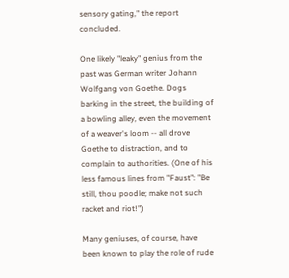sensory gating," the report concluded.

One likely "leaky" genius from the past was German writer Johann Wolfgang von Goethe. Dogs barking in the street, the building of a bowling alley, even the movement of a weaver's loom -- all drove Goethe to distraction, and to complain to authorities. (One of his less famous lines from "Faust": "Be still, thou poodle; make not such racket and riot!")

Many geniuses, of course, have been known to play the role of rude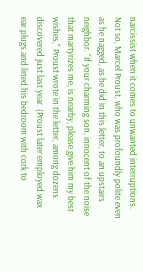narcissist when it comes to unwanted interruptions. Not so, Marcel Proust, who was profoundly polite even as he nagged, as he did in this letter, to an upstairs neighbor. “If your charming son, innocent of the noise that martyrizes me, is nearby, please give him my best wishes," Proust wrote in the letter, among dozens discovered just last year. (Proust later employed wax ear plugs and lined his bedroom with cork to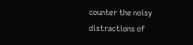counter the noisy distractions of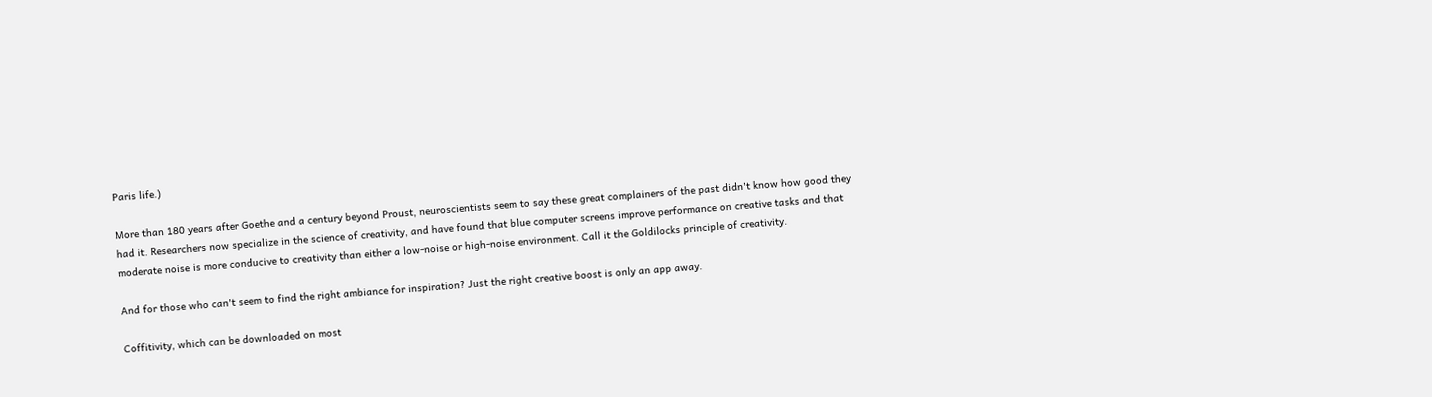Paris life.)

More than 180 years after Goethe and a century beyond Proust, neuroscientists seem to say these great complainers of the past didn't know how good they had it. Researchers now specialize in the science of creativity, and have found that blue computer screens improve performance on creative tasks and that moderate noise is more conducive to creativity than either a low-noise or high-noise environment. Call it the Goldilocks principle of creativity.

And for those who can't seem to find the right ambiance for inspiration? Just the right creative boost is only an app away.

Coffitivity, which can be downloaded on most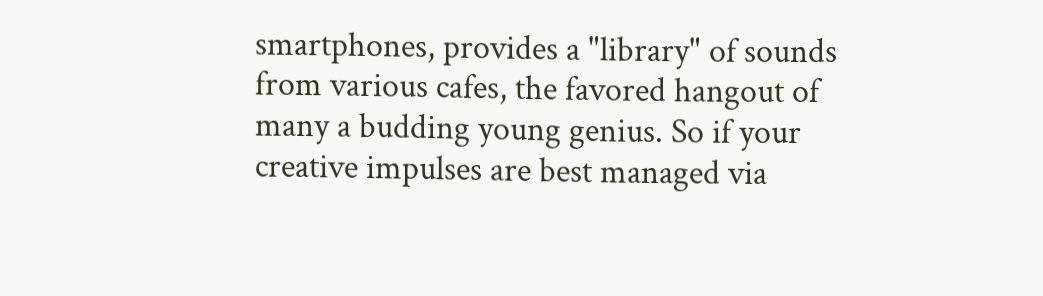smartphones, provides a "library" of sounds from various cafes, the favored hangout of many a budding young genius. So if your creative impulses are best managed via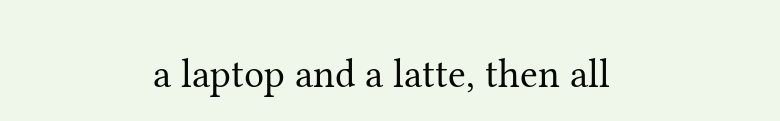a laptop and a latte, then all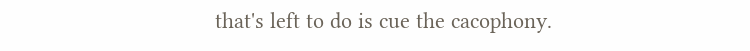that's left to do is cue the cacophony.